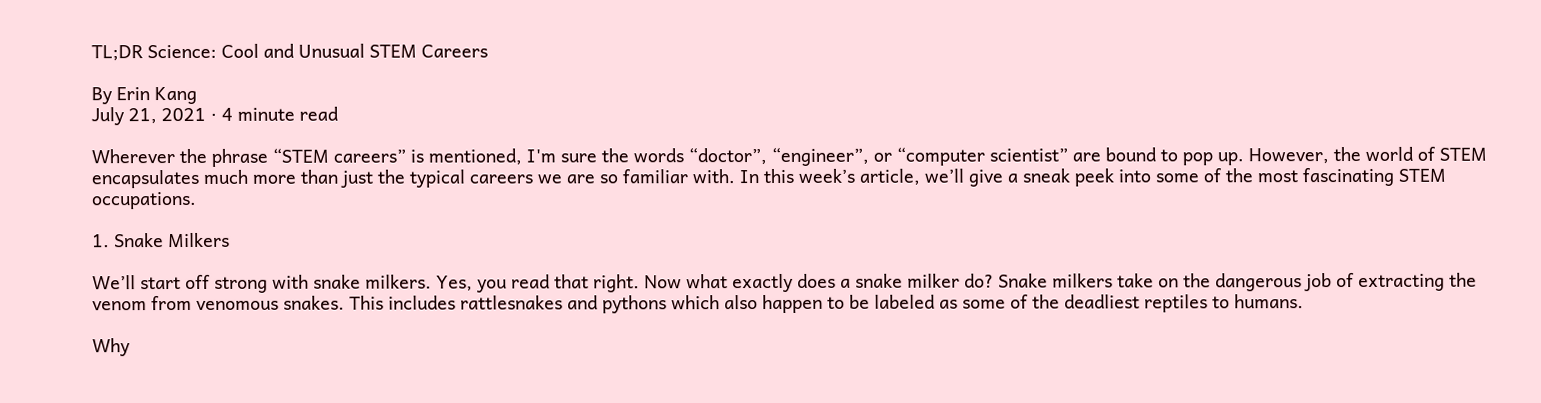TL;DR Science: Cool and Unusual STEM Careers

By Erin Kang
July 21, 2021 · 4 minute read

Wherever the phrase “STEM careers” is mentioned, I'm sure the words “doctor”, “engineer”, or “computer scientist” are bound to pop up. However, the world of STEM encapsulates much more than just the typical careers we are so familiar with. In this week’s article, we’ll give a sneak peek into some of the most fascinating STEM occupations.

1. Snake Milkers

We’ll start off strong with snake milkers. Yes, you read that right. Now what exactly does a snake milker do? Snake milkers take on the dangerous job of extracting the venom from venomous snakes. This includes rattlesnakes and pythons which also happen to be labeled as some of the deadliest reptiles to humans.

Why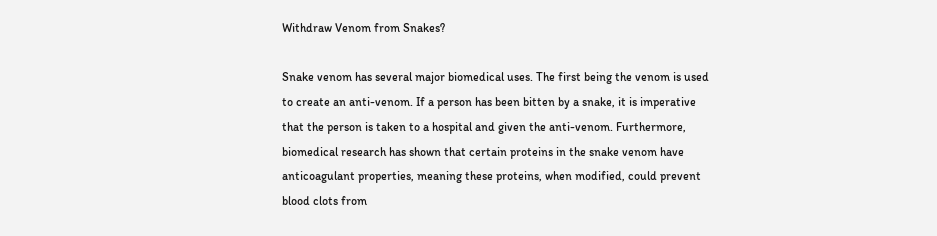Withdraw Venom from Snakes?

Snake venom has several major biomedical uses. The first being the venom is used to create an anti-venom. If a person has been bitten by a snake, it is imperative that the person is taken to a hospital and given the anti-venom. Furthermore, biomedical research has shown that certain proteins in the snake venom have anticoagulant properties, meaning these proteins, when modified, could prevent blood clots from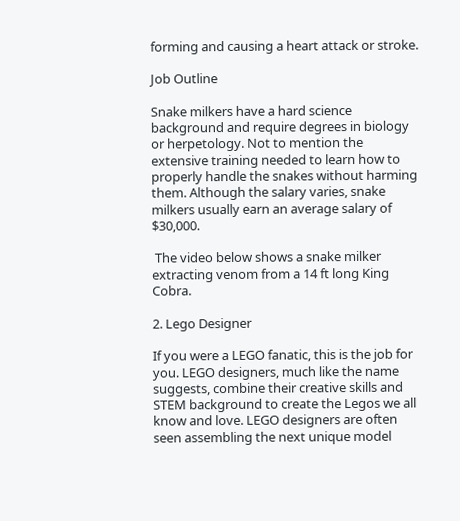forming and causing a heart attack or stroke.

Job Outline

Snake milkers have a hard science background and require degrees in biology or herpetology. Not to mention the extensive training needed to learn how to properly handle the snakes without harming them. Although the salary varies, snake milkers usually earn an average salary of $30,000.

 The video below shows a snake milker extracting venom from a 14 ft long King Cobra.

2. Lego Designer

If you were a LEGO fanatic, this is the job for you. LEGO designers, much like the name suggests, combine their creative skills and STEM background to create the Legos we all know and love. LEGO designers are often seen assembling the next unique model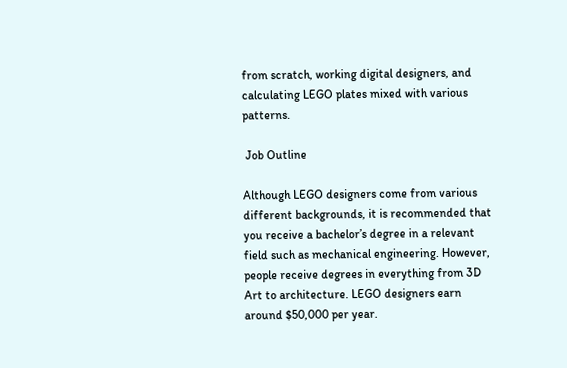from scratch, working digital designers, and calculating LEGO plates mixed with various patterns.

 Job Outline

Although LEGO designers come from various different backgrounds, it is recommended that you receive a bachelor’s degree in a relevant field such as mechanical engineering. However, people receive degrees in everything from 3D Art to architecture. LEGO designers earn around $50,000 per year.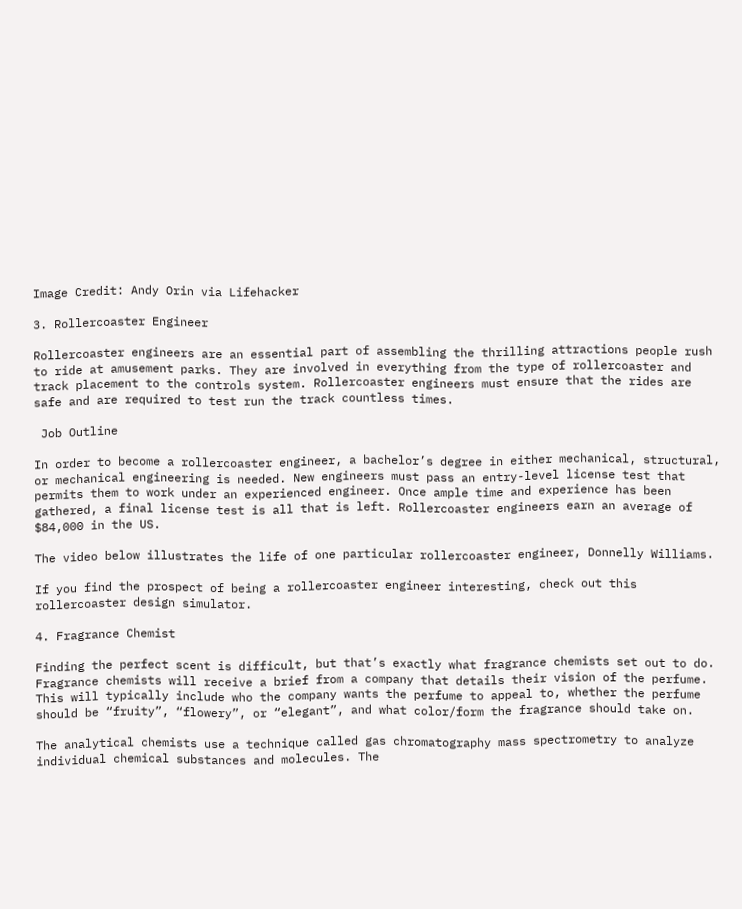Image Credit: Andy Orin via Lifehacker

3. Rollercoaster Engineer

Rollercoaster engineers are an essential part of assembling the thrilling attractions people rush to ride at amusement parks. They are involved in everything from the type of rollercoaster and track placement to the controls system. Rollercoaster engineers must ensure that the rides are safe and are required to test run the track countless times.

 Job Outline

In order to become a rollercoaster engineer, a bachelor’s degree in either mechanical, structural, or mechanical engineering is needed. New engineers must pass an entry-level license test that permits them to work under an experienced engineer. Once ample time and experience has been gathered, a final license test is all that is left. Rollercoaster engineers earn an average of $84,000 in the US.

The video below illustrates the life of one particular rollercoaster engineer, Donnelly Williams.

If you find the prospect of being a rollercoaster engineer interesting, check out this rollercoaster design simulator.

4. Fragrance Chemist

Finding the perfect scent is difficult, but that’s exactly what fragrance chemists set out to do. Fragrance chemists will receive a brief from a company that details their vision of the perfume. This will typically include who the company wants the perfume to appeal to, whether the perfume should be “fruity”, “flowery”, or “elegant”, and what color/form the fragrance should take on.

The analytical chemists use a technique called gas chromatography mass spectrometry to analyze individual chemical substances and molecules. The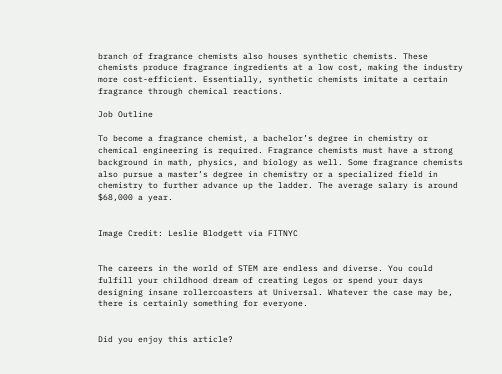branch of fragrance chemists also houses synthetic chemists. These chemists produce fragrance ingredients at a low cost, making the industry more cost-efficient. Essentially, synthetic chemists imitate a certain fragrance through chemical reactions.

Job Outline

To become a fragrance chemist, a bachelor’s degree in chemistry or chemical engineering is required. Fragrance chemists must have a strong background in math, physics, and biology as well. Some fragrance chemists also pursue a master’s degree in chemistry or a specialized field in chemistry to further advance up the ladder. The average salary is around $68,000 a year.


Image Credit: Leslie Blodgett via FITNYC


The careers in the world of STEM are endless and diverse. You could fulfill your childhood dream of creating Legos or spend your days designing insane rollercoasters at Universal. Whatever the case may be, there is certainly something for everyone.


Did you enjoy this article?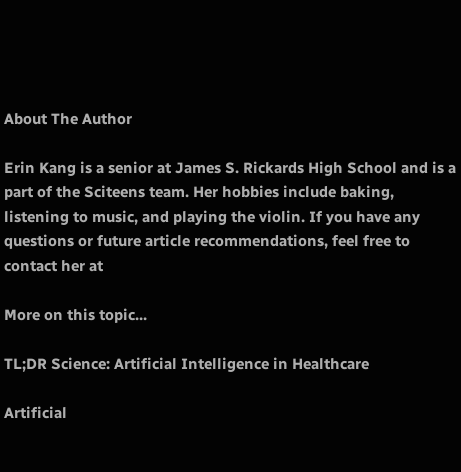About The Author

Erin Kang is a senior at James S. Rickards High School and is a part of the Sciteens team. Her hobbies include baking, listening to music, and playing the violin. If you have any questions or future article recommendations, feel free to contact her at

More on this topic...

TL;DR Science: Artificial Intelligence in Healthcare

Artificial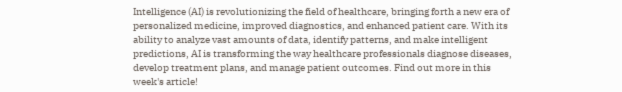Intelligence (AI) is revolutionizing the field of healthcare, bringing forth a new era of personalized medicine, improved diagnostics, and enhanced patient care. With its ability to analyze vast amounts of data, identify patterns, and make intelligent predictions, AI is transforming the way healthcare professionals diagnose diseases, develop treatment plans, and manage patient outcomes. Find out more in this week's article!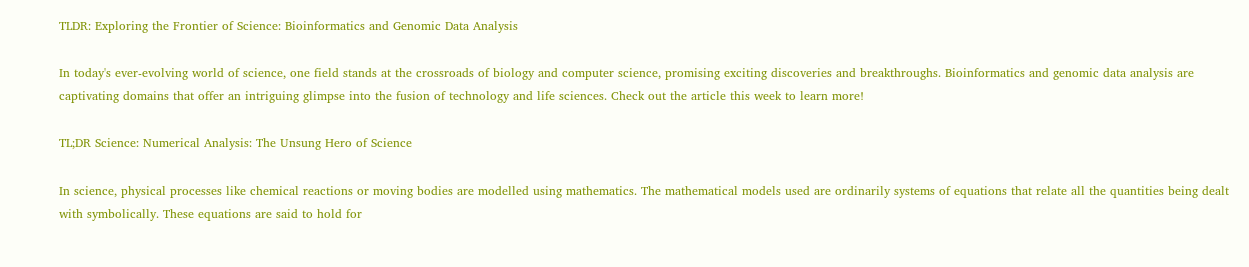TLDR: Exploring the Frontier of Science: Bioinformatics and Genomic Data Analysis

In today's ever-evolving world of science, one field stands at the crossroads of biology and computer science, promising exciting discoveries and breakthroughs. Bioinformatics and genomic data analysis are captivating domains that offer an intriguing glimpse into the fusion of technology and life sciences. Check out the article this week to learn more!

TL;DR Science: Numerical Analysis: The Unsung Hero of Science

In science, physical processes like chemical reactions or moving bodies are modelled using mathematics. The mathematical models used are ordinarily systems of equations that relate all the quantities being dealt with symbolically. These equations are said to hold for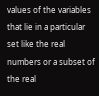values of the variables that lie in a particular set like the real numbers or a subset of the real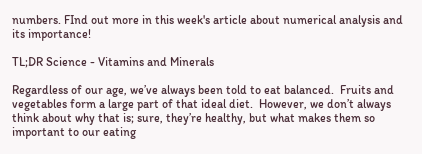numbers. FInd out more in this week's article about numerical analysis and its importance!

TL;DR Science - Vitamins and Minerals

Regardless of our age, we’ve always been told to eat balanced.  Fruits and vegetables form a large part of that ideal diet.  However, we don’t always think about why that is; sure, they’re healthy, but what makes them so important to our eating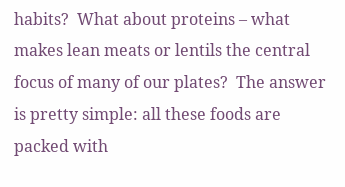habits?  What about proteins – what makes lean meats or lentils the central focus of many of our plates?  The answer is pretty simple: all these foods are packed with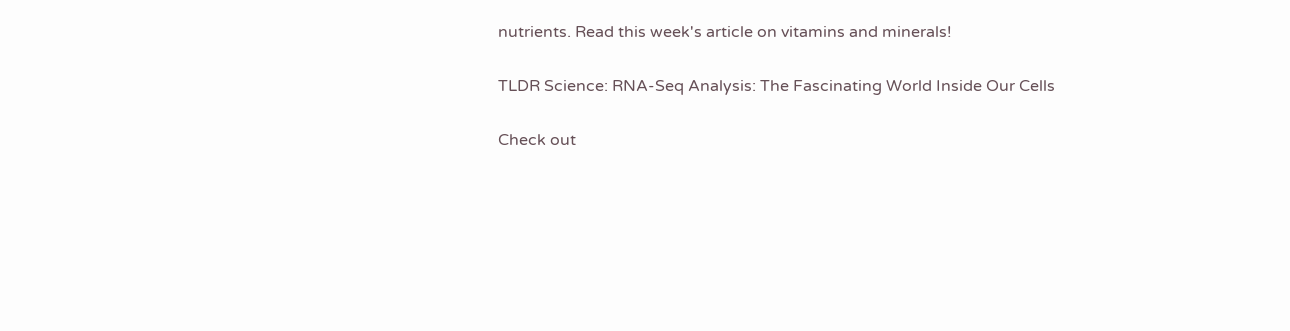nutrients. Read this week's article on vitamins and minerals!

TLDR Science: RNA-Seq Analysis: The Fascinating World Inside Our Cells

Check out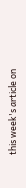this week's article on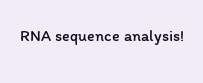RNA sequence analysis!